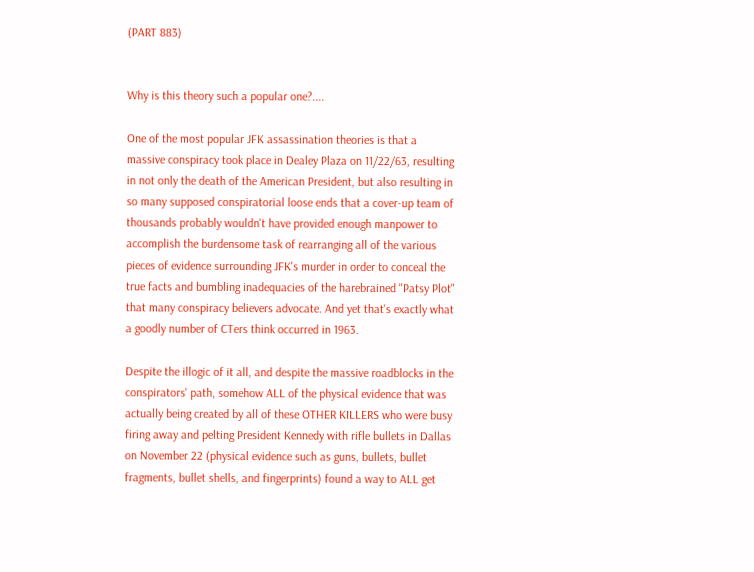(PART 883)


Why is this theory such a popular one?....

One of the most popular JFK assassination theories is that a massive conspiracy took place in Dealey Plaza on 11/22/63, resulting in not only the death of the American President, but also resulting in so many supposed conspiratorial loose ends that a cover-up team of thousands probably wouldn't have provided enough manpower to accomplish the burdensome task of rearranging all of the various pieces of evidence surrounding JFK's murder in order to conceal the true facts and bumbling inadequacies of the harebrained "Patsy Plot" that many conspiracy believers advocate. And yet that's exactly what a goodly number of CTers think occurred in 1963.

Despite the illogic of it all, and despite the massive roadblocks in the conspirators' path, somehow ALL of the physical evidence that was actually being created by all of these OTHER KILLERS who were busy firing away and pelting President Kennedy with rifle bullets in Dallas on November 22 (physical evidence such as guns, bullets, bullet fragments, bullet shells, and fingerprints) found a way to ALL get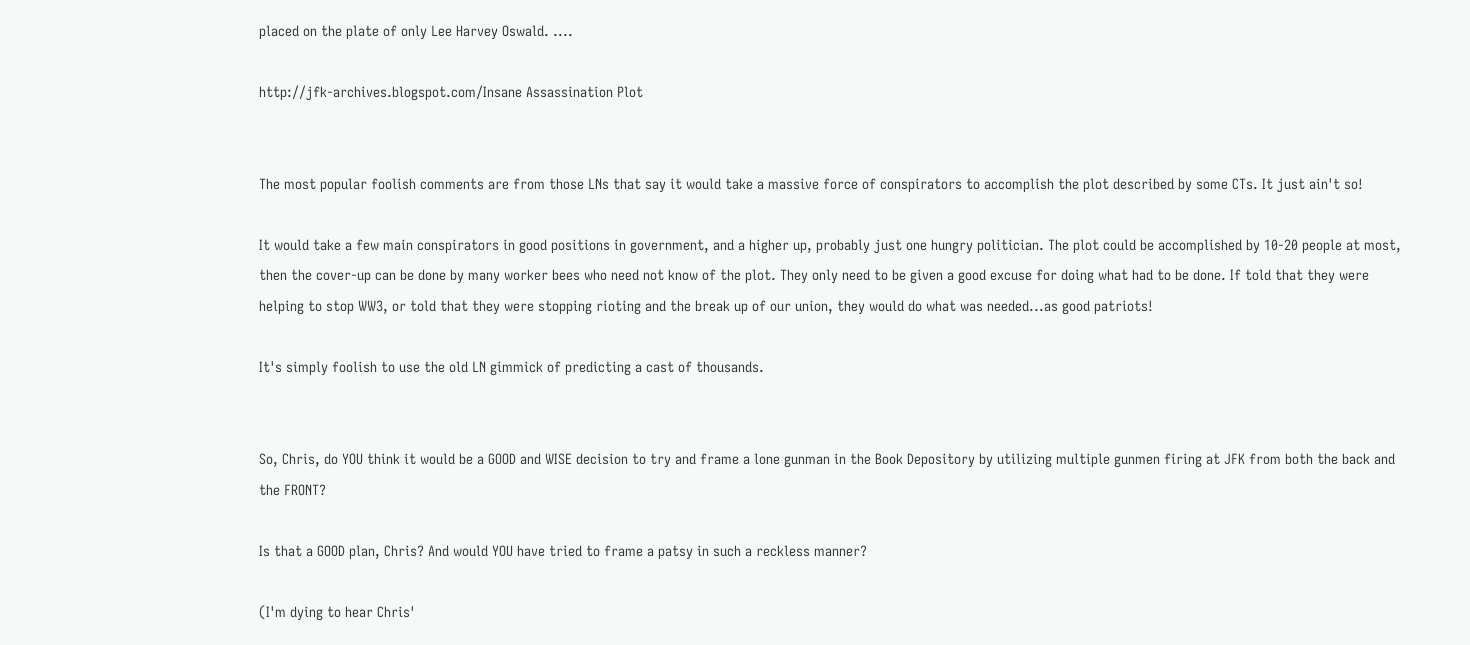placed on the plate of only Lee Harvey Oswald. ....

http://jfk-archives.blogspot.com/Insane Assassination Plot


The most popular foolish comments are from those LNs that say it would take a massive force of conspirators to accomplish the plot described by some CTs. It just ain't so!

It would take a few main conspirators in good positions in government, and a higher up, probably just one hungry politician. The plot could be accomplished by 10-20 people at most, then the cover-up can be done by many worker bees who need not know of the plot. They only need to be given a good excuse for doing what had to be done. If told that they were helping to stop WW3, or told that they were stopping rioting and the break up of our union, they would do what was needed...as good patriots!

It's simply foolish to use the old LN gimmick of predicting a cast of thousands.


So, Chris, do YOU think it would be a GOOD and WISE decision to try and frame a lone gunman in the Book Depository by utilizing multiple gunmen firing at JFK from both the back and the FRONT?

Is that a GOOD plan, Chris? And would YOU have tried to frame a patsy in such a reckless manner?

(I'm dying to hear Chris'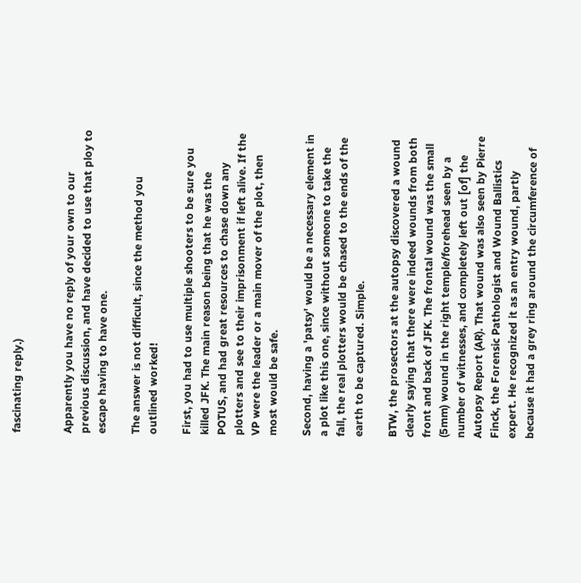fascinating reply.)


Apparently you have no reply of your own to our previous discussion, and have decided to use that ploy to escape having to have one.

The answer is not difficult, since the method you outlined worked!

First, you had to use multiple shooters to be sure you killed JFK. The main reason being that he was the POTUS, and had great resources to chase down any plotters and see to their imprisonment if left alive. If the VP were the leader or a main mover of the plot, then most would be safe.

Second, having a 'patsy' would be a necessary element in a plot like this one, since without someone to take the fall, the real plotters would be chased to the ends of the earth to be captured. Simple.

BTW, the prosectors at the autopsy discovered a wound clearly saying that there were indeed wounds from both front and back of JFK. The frontal wound was the small (5mm) wound in the right temple/forehead seen by a number of witnesses, and completely left out [of] the Autopsy Report (AR). That wound was also seen by Pierre Finck, the Forensic Pathologist and Wound Ballistics expert. He recognized it as an entry wound, partly because it had a grey ring around the circumference of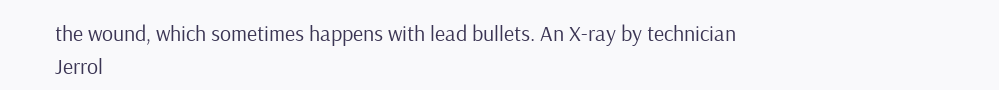the wound, which sometimes happens with lead bullets. An X-ray by technician Jerrol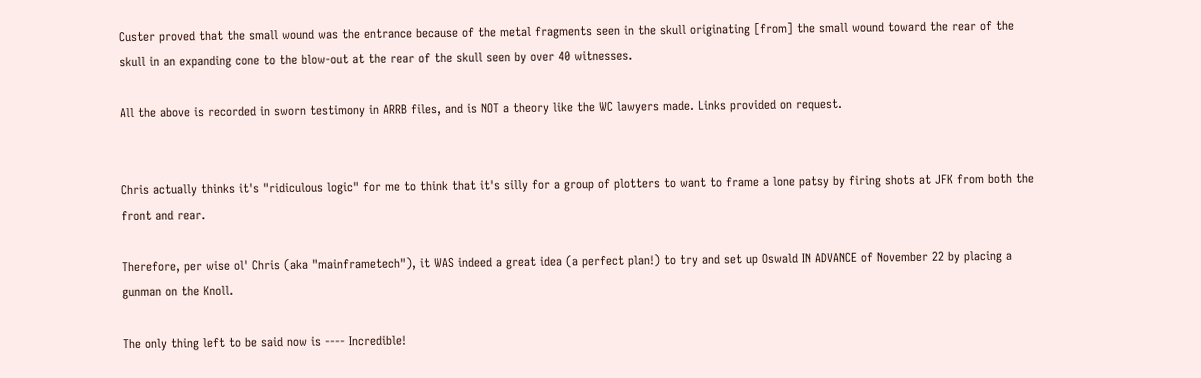Custer proved that the small wound was the entrance because of the metal fragments seen in the skull originating [from] the small wound toward the rear of the skull in an expanding cone to the blow-out at the rear of the skull seen by over 40 witnesses.

All the above is recorded in sworn testimony in ARRB files, and is NOT a theory like the WC lawyers made. Links provided on request.


Chris actually thinks it's "ridiculous logic" for me to think that it's silly for a group of plotters to want to frame a lone patsy by firing shots at JFK from both the front and rear.

Therefore, per wise ol' Chris (aka "mainframetech"), it WAS indeed a great idea (a perfect plan!) to try and set up Oswald IN ADVANCE of November 22 by placing a gunman on the Knoll.

The only thing left to be said now is ---- Incredible!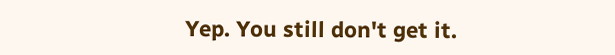Yep. You still don't get it.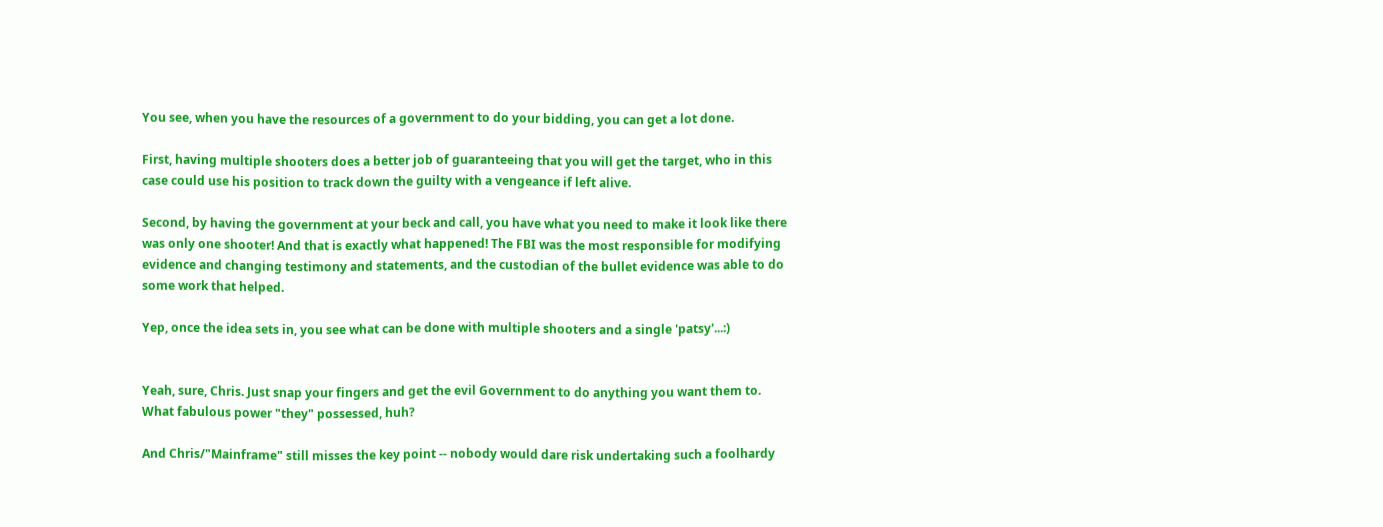You see, when you have the resources of a government to do your bidding, you can get a lot done.

First, having multiple shooters does a better job of guaranteeing that you will get the target, who in this case could use his position to track down the guilty with a vengeance if left alive.

Second, by having the government at your beck and call, you have what you need to make it look like there was only one shooter! And that is exactly what happened! The FBI was the most responsible for modifying evidence and changing testimony and statements, and the custodian of the bullet evidence was able to do some work that helped.

Yep, once the idea sets in, you see what can be done with multiple shooters and a single 'patsy'...:)


Yeah, sure, Chris. Just snap your fingers and get the evil Government to do anything you want them to. What fabulous power "they" possessed, huh?

And Chris/"Mainframe" still misses the key point -- nobody would dare risk undertaking such a foolhardy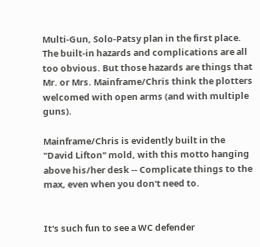Multi-Gun, Solo-Patsy plan in the first place. The built-in hazards and complications are all too obvious. But those hazards are things that Mr. or Mrs. Mainframe/Chris think the plotters welcomed with open arms (and with multiple guns).

Mainframe/Chris is evidently built in the "David Lifton" mold, with this motto hanging above his/her desk -- Complicate things to the max, even when you don't need to.


It's such fun to see a WC defender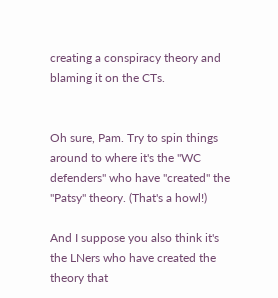creating a conspiracy theory and blaming it on the CTs.


Oh sure, Pam. Try to spin things around to where it's the "WC defenders" who have "created" the "Patsy" theory. (That's a howl!)

And I suppose you also think it's the LNers who have created the theory that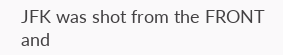JFK was shot from the FRONT and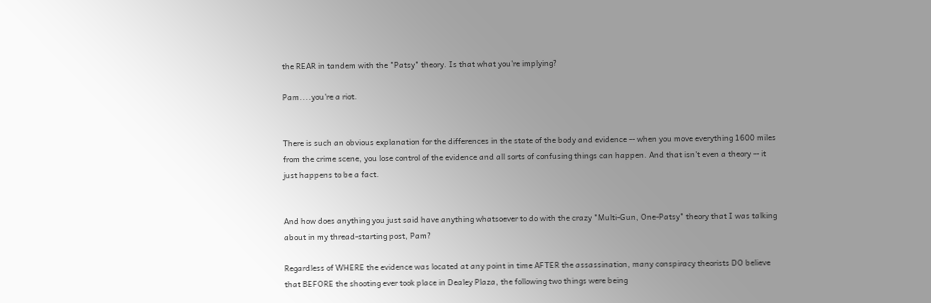the REAR in tandem with the "Patsy" theory. Is that what you're implying?

Pam....you're a riot.


There is such an obvious explanation for the differences in the state of the body and evidence -- when you move everything 1600 miles from the crime scene, you lose control of the evidence and all sorts of confusing things can happen. And that isn't even a theory -- it just happens to be a fact.


And how does anything you just said have anything whatsoever to do with the crazy "Multi-Gun, One-Patsy" theory that I was talking about in my thread-starting post, Pam?

Regardless of WHERE the evidence was located at any point in time AFTER the assassination, many conspiracy theorists DO believe that BEFORE the shooting ever took place in Dealey Plaza, the following two things were being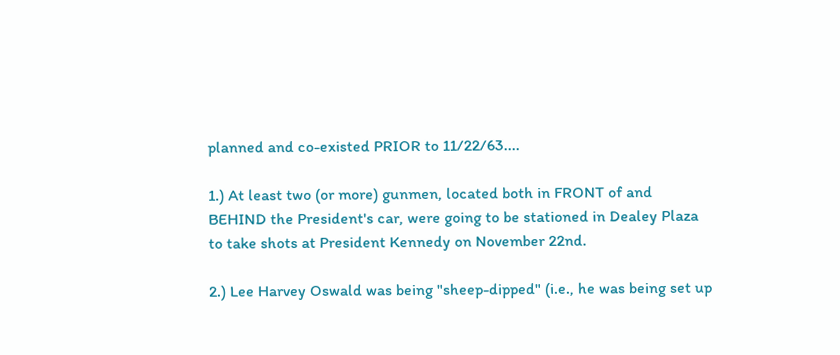planned and co-existed PRIOR to 11/22/63....

1.) At least two (or more) gunmen, located both in FRONT of and BEHIND the President's car, were going to be stationed in Dealey Plaza to take shots at President Kennedy on November 22nd.

2.) Lee Harvey Oswald was being "sheep-dipped" (i.e., he was being set up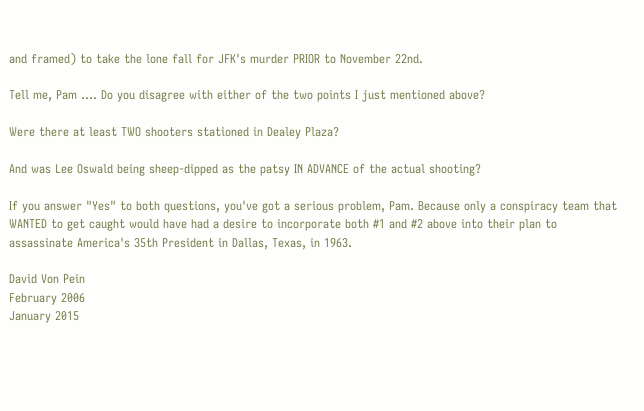and framed) to take the lone fall for JFK's murder PRIOR to November 22nd.

Tell me, Pam .... Do you disagree with either of the two points I just mentioned above?

Were there at least TWO shooters stationed in Dealey Plaza?

And was Lee Oswald being sheep-dipped as the patsy IN ADVANCE of the actual shooting?

If you answer "Yes" to both questions, you've got a serious problem, Pam. Because only a conspiracy team that WANTED to get caught would have had a desire to incorporate both #1 and #2 above into their plan to assassinate America's 35th President in Dallas, Texas, in 1963.

David Von Pein
February 2006
January 2015